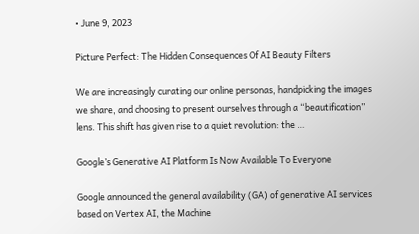• June 9, 2023

Picture Perfect: The Hidden Consequences Of AI Beauty Filters

We are increasingly curating our online personas, handpicking the images we share, and choosing to present ourselves through a “beautification” lens. This shift has given rise to a quiet revolution: the …

Google’s Generative AI Platform Is Now Available To Everyone

Google announced the general availability (GA) of generative AI services based on Vertex AI, the Machine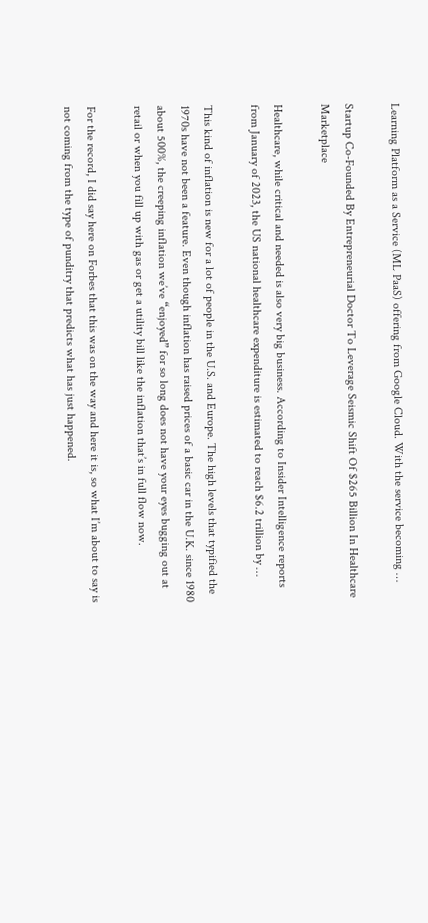Learning Platform as a Service (ML PaaS) offering from Google Cloud. With the service becoming …

Startup Co-Founded By Entrepreneurial Doctor To Leverage Seismic Shift Of $265 Billion In Healthcare Marketplace

Healthcare, while critical and needed is also very big business. According to Insider Intelligence reports from January of 2023, the US national healthcare expenditure is estimated to reach $6.2 trillion by …

This kind of inflation is new for a lot of people in the U.S. and Europe. The high levels that typified the 1970s have not been a feature. Even though inflation has raised prices of a basic car in the U.K. since 1980 about 500%, the creeping inflation we’ve “enjoyed” for so long does not have your eyes bugging out at retail or when you fill up with gas or get a utility bill like the inflation that’s in full flow now.

For the record, I did say here on Forbes that this was on the way and here it is, so what I’m about to say is not coming from the type of punditry that predicts what has just happened.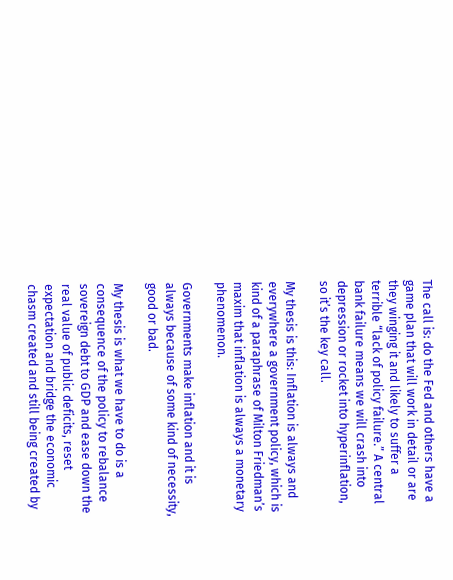The call is: do the Fed and others have a game plan that will work in detail or are they winging it and likely to suffer a terrible “lack of policy failure.” A central bank failure means we will crash into depression or rocket into hyperinflation, so it’s the key call.

My thesis is this: Inflation is always and everywhere a government policy, which is kind of a paraphrase of Milton Friedman’s maxim that inflation is always a monetary phenomenon.

Governments make inflation and it is always because of some kind of necessity, good or bad.

My thesis is what we have to do is a consequence of the policy to rebalance sovereign debt to GDP and ease down the real value of public deficits, reset expectation and bridge the economic chasm created and still being created by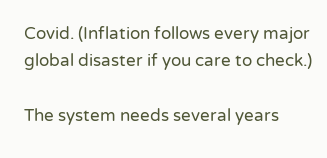Covid. (Inflation follows every major global disaster if you care to check.)

The system needs several years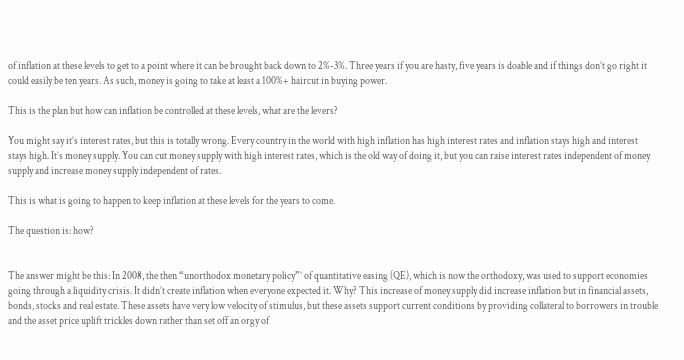of inflation at these levels to get to a point where it can be brought back down to 2%-3%. Three years if you are hasty, five years is doable and if things don’t go right it could easily be ten years. As such, money is going to take at least a 100%+ haircut in buying power.

This is the plan but how can inflation be controlled at these levels, what are the levers?

You might say it’s interest rates, but this is totally wrong. Every country in the world with high inflation has high interest rates and inflation stays high and interest stays high. It’s money supply. You can cut money supply with high interest rates, which is the old way of doing it, but you can raise interest rates independent of money supply and increase money supply independent of rates.

This is what is going to happen to keep inflation at these levels for the years to come.

The question is: how?


The answer might be this: In 2008, the then “unorthodox monetary policy”’ of quantitative easing (QE), which is now the orthodoxy, was used to support economies going through a liquidity crisis. It didn’t create inflation when everyone expected it. Why? This increase of money supply did increase inflation but in financial assets, bonds, stocks and real estate. These assets have very low velocity of stimulus, but these assets support current conditions by providing collateral to borrowers in trouble and the asset price uplift trickles down rather than set off an orgy of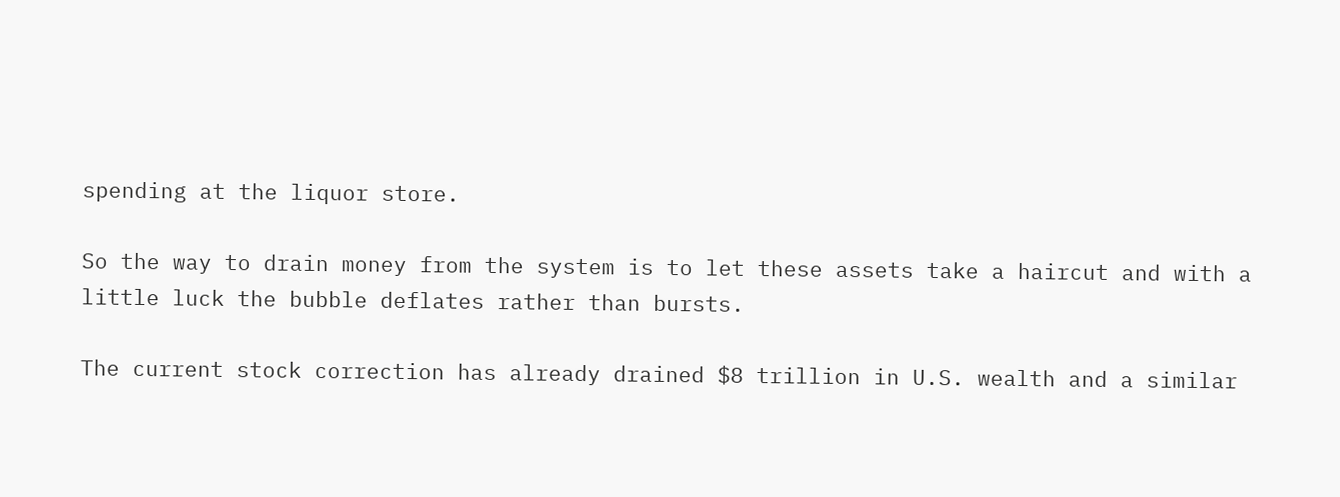spending at the liquor store.

So the way to drain money from the system is to let these assets take a haircut and with a little luck the bubble deflates rather than bursts.

The current stock correction has already drained $8 trillion in U.S. wealth and a similar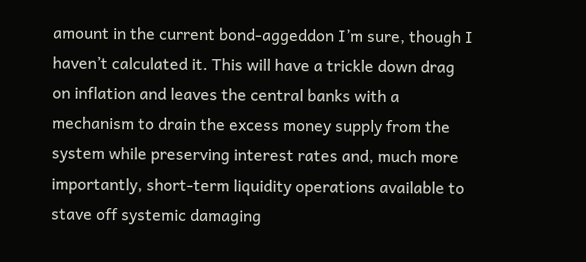amount in the current bond-aggeddon I’m sure, though I haven’t calculated it. This will have a trickle down drag on inflation and leaves the central banks with a mechanism to drain the excess money supply from the system while preserving interest rates and, much more importantly, short-term liquidity operations available to stave off systemic damaging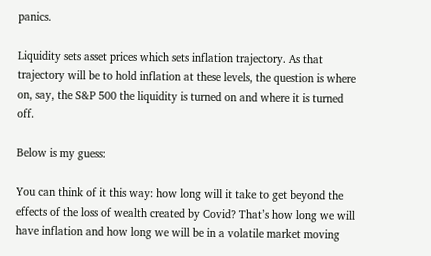panics.

Liquidity sets asset prices which sets inflation trajectory. As that trajectory will be to hold inflation at these levels, the question is where on, say, the S&P 500 the liquidity is turned on and where it is turned off.

Below is my guess:

You can think of it this way: how long will it take to get beyond the effects of the loss of wealth created by Covid? That’s how long we will have inflation and how long we will be in a volatile market moving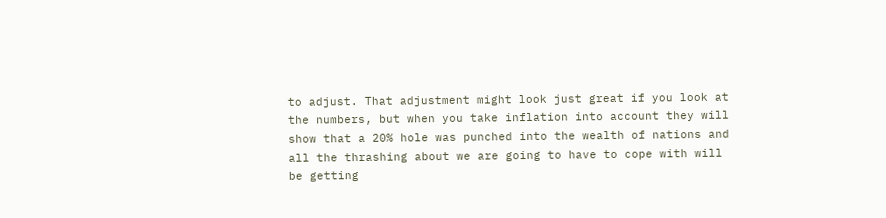to adjust. That adjustment might look just great if you look at the numbers, but when you take inflation into account they will show that a 20% hole was punched into the wealth of nations and all the thrashing about we are going to have to cope with will be getting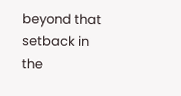beyond that setback in the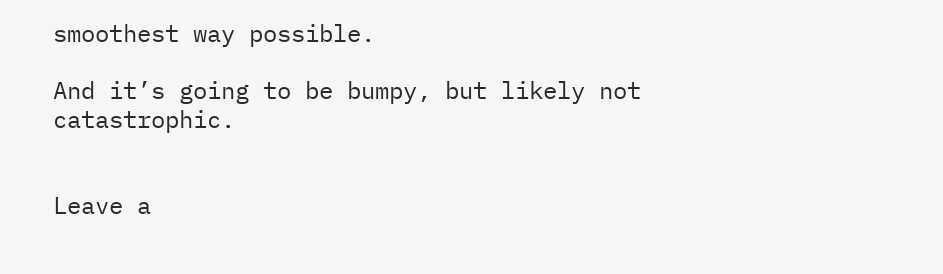smoothest way possible.

And it’s going to be bumpy, but likely not catastrophic.


Leave a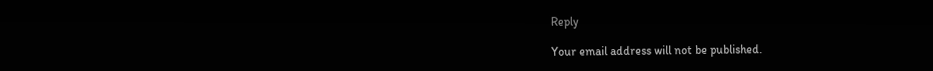Reply

Your email address will not be published.